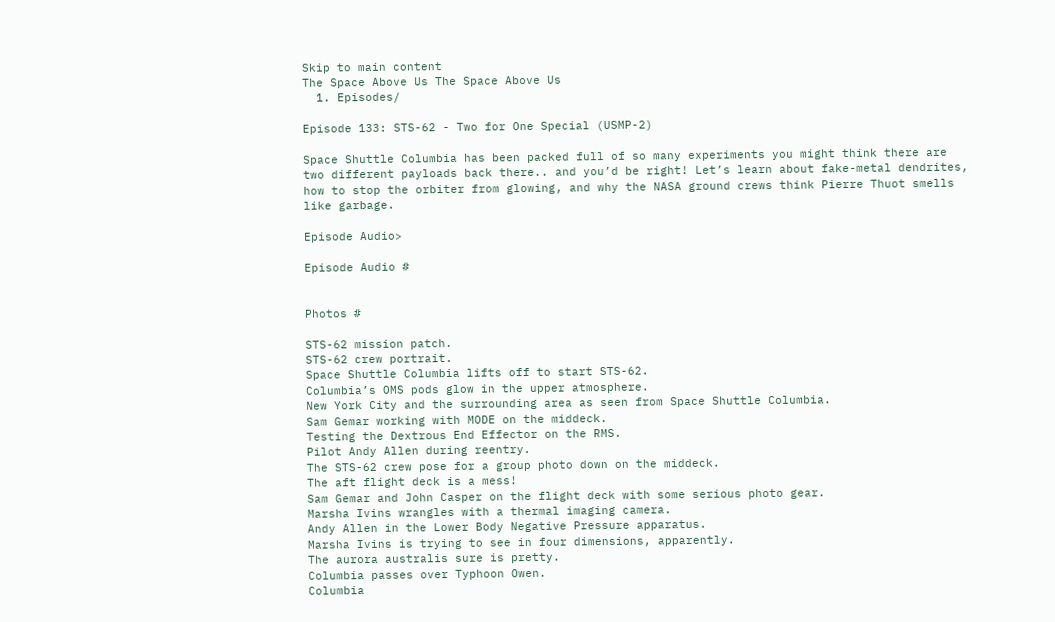Skip to main content
The Space Above Us The Space Above Us
  1. Episodes/

Episode 133: STS-62 - Two for One Special (USMP-2)

Space Shuttle Columbia has been packed full of so many experiments you might think there are two different payloads back there.. and you’d be right! Let’s learn about fake-metal dendrites, how to stop the orbiter from glowing, and why the NASA ground crews think Pierre Thuot smells like garbage.

Episode Audio>

Episode Audio #


Photos #

STS-62 mission patch.
STS-62 crew portrait.
Space Shuttle Columbia lifts off to start STS-62.
Columbia’s OMS pods glow in the upper atmosphere.
New York City and the surrounding area as seen from Space Shuttle Columbia.
Sam Gemar working with MODE on the middeck.
Testing the Dextrous End Effector on the RMS.
Pilot Andy Allen during reentry.
The STS-62 crew pose for a group photo down on the middeck.
The aft flight deck is a mess!
Sam Gemar and John Casper on the flight deck with some serious photo gear.
Marsha Ivins wrangles with a thermal imaging camera.
Andy Allen in the Lower Body Negative Pressure apparatus.
Marsha Ivins is trying to see in four dimensions, apparently.
The aurora australis sure is pretty.
Columbia passes over Typhoon Owen.
Columbia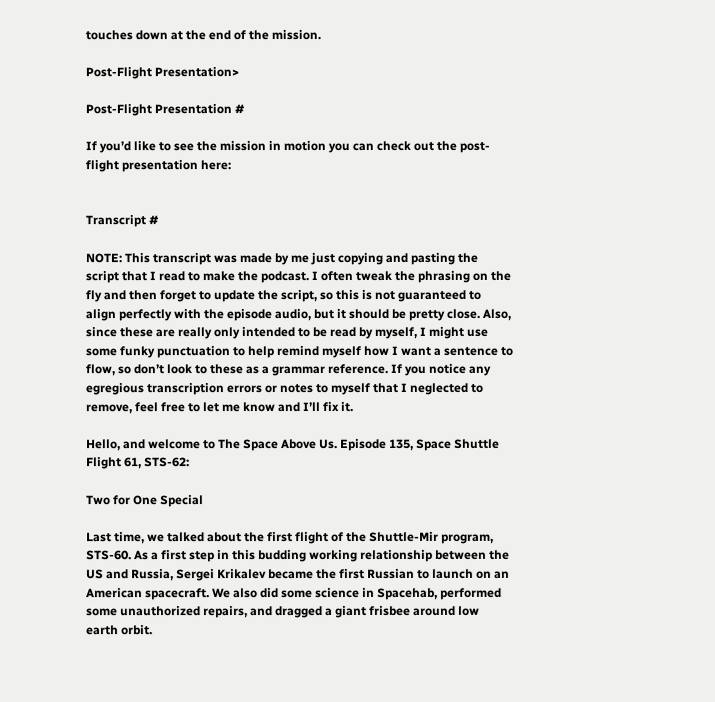touches down at the end of the mission.

Post-Flight Presentation>

Post-Flight Presentation #

If you’d like to see the mission in motion you can check out the post-flight presentation here:


Transcript #

NOTE: This transcript was made by me just copying and pasting the script that I read to make the podcast. I often tweak the phrasing on the fly and then forget to update the script, so this is not guaranteed to align perfectly with the episode audio, but it should be pretty close. Also, since these are really only intended to be read by myself, I might use some funky punctuation to help remind myself how I want a sentence to flow, so don’t look to these as a grammar reference. If you notice any egregious transcription errors or notes to myself that I neglected to remove, feel free to let me know and I’ll fix it.

Hello, and welcome to The Space Above Us. Episode 135, Space Shuttle Flight 61, STS-62:

Two for One Special

Last time, we talked about the first flight of the Shuttle-Mir program, STS-60. As a first step in this budding working relationship between the US and Russia, Sergei Krikalev became the first Russian to launch on an American spacecraft. We also did some science in Spacehab, performed some unauthorized repairs, and dragged a giant frisbee around low earth orbit.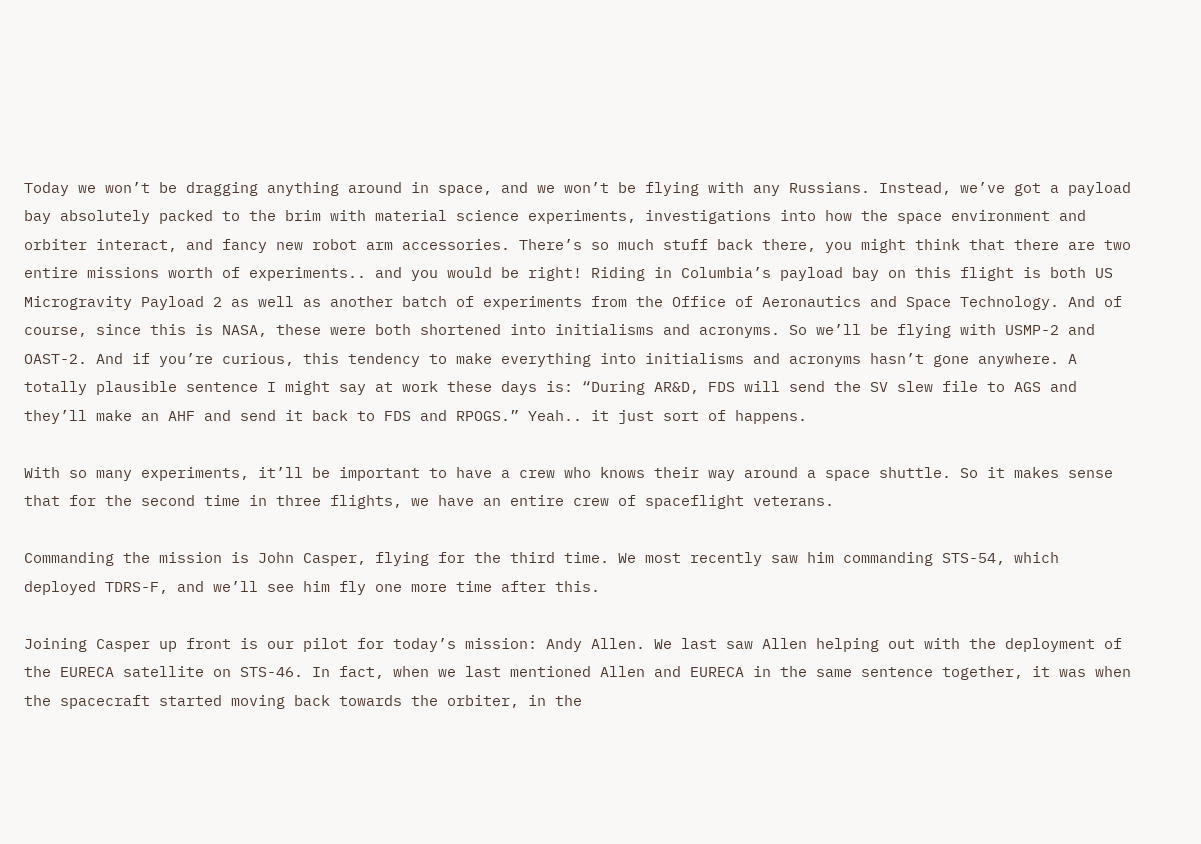Today we won’t be dragging anything around in space, and we won’t be flying with any Russians. Instead, we’ve got a payload bay absolutely packed to the brim with material science experiments, investigations into how the space environment and orbiter interact, and fancy new robot arm accessories. There’s so much stuff back there, you might think that there are two entire missions worth of experiments.. and you would be right! Riding in Columbia’s payload bay on this flight is both US Microgravity Payload 2 as well as another batch of experiments from the Office of Aeronautics and Space Technology. And of course, since this is NASA, these were both shortened into initialisms and acronyms. So we’ll be flying with USMP-2 and OAST-2. And if you’re curious, this tendency to make everything into initialisms and acronyms hasn’t gone anywhere. A totally plausible sentence I might say at work these days is: “During AR&D, FDS will send the SV slew file to AGS and they’ll make an AHF and send it back to FDS and RPOGS.” Yeah.. it just sort of happens.

With so many experiments, it’ll be important to have a crew who knows their way around a space shuttle. So it makes sense that for the second time in three flights, we have an entire crew of spaceflight veterans.

Commanding the mission is John Casper, flying for the third time. We most recently saw him commanding STS-54, which deployed TDRS-F, and we’ll see him fly one more time after this.

Joining Casper up front is our pilot for today’s mission: Andy Allen. We last saw Allen helping out with the deployment of the EURECA satellite on STS-46. In fact, when we last mentioned Allen and EURECA in the same sentence together, it was when the spacecraft started moving back towards the orbiter, in the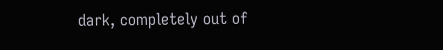dark, completely out of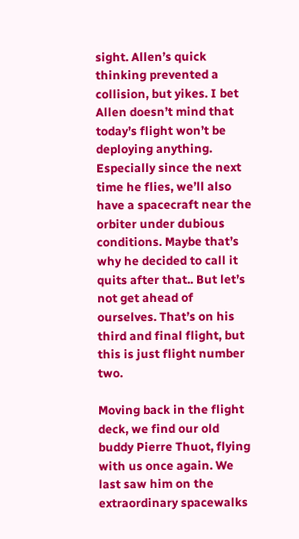sight. Allen’s quick thinking prevented a collision, but yikes. I bet Allen doesn’t mind that today’s flight won’t be deploying anything. Especially since the next time he flies, we’ll also have a spacecraft near the orbiter under dubious conditions. Maybe that’s why he decided to call it quits after that.. But let’s not get ahead of ourselves. That’s on his third and final flight, but this is just flight number two.

Moving back in the flight deck, we find our old buddy Pierre Thuot, flying with us once again. We last saw him on the extraordinary spacewalks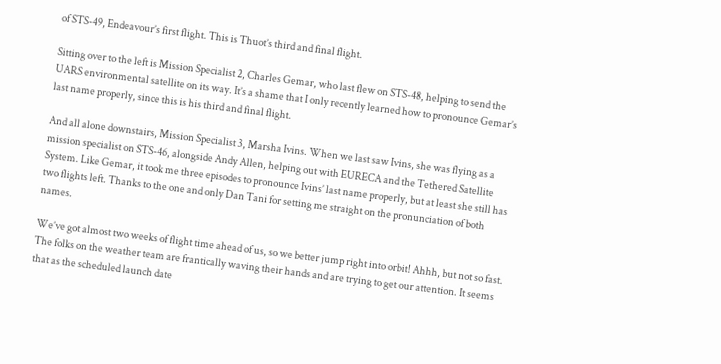of STS-49, Endeavour’s first flight. This is Thuot’s third and final flight.

Sitting over to the left is Mission Specialist 2, Charles Gemar, who last flew on STS-48, helping to send the UARS environmental satellite on its way. It’s a shame that I only recently learned how to pronounce Gemar’s last name properly, since this is his third and final flight.

And all alone downstairs, Mission Specialist 3, Marsha Ivins. When we last saw Ivins, she was flying as a mission specialist on STS-46, alongside Andy Allen, helping out with EURECA and the Tethered Satellite System. Like Gemar, it took me three episodes to pronounce Ivins’ last name properly, but at least she still has two flights left. Thanks to the one and only Dan Tani for setting me straight on the pronunciation of both names.

We’ve got almost two weeks of flight time ahead of us, so we better jump right into orbit! Ahhh, but not so fast. The folks on the weather team are frantically waving their hands and are trying to get our attention. It seems that as the scheduled launch date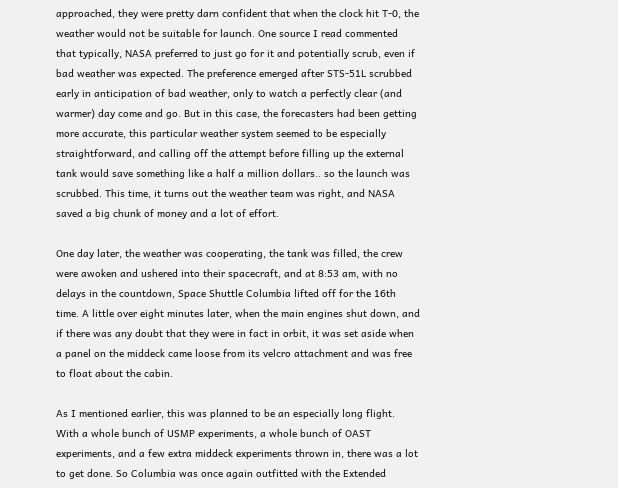approached, they were pretty darn confident that when the clock hit T-0, the weather would not be suitable for launch. One source I read commented that typically, NASA preferred to just go for it and potentially scrub, even if bad weather was expected. The preference emerged after STS-51L scrubbed early in anticipation of bad weather, only to watch a perfectly clear (and warmer) day come and go. But in this case, the forecasters had been getting more accurate, this particular weather system seemed to be especially straightforward, and calling off the attempt before filling up the external tank would save something like a half a million dollars.. so the launch was scrubbed. This time, it turns out the weather team was right, and NASA saved a big chunk of money and a lot of effort.

One day later, the weather was cooperating, the tank was filled, the crew were awoken and ushered into their spacecraft, and at 8:53 am, with no delays in the countdown, Space Shuttle Columbia lifted off for the 16th time. A little over eight minutes later, when the main engines shut down, and if there was any doubt that they were in fact in orbit, it was set aside when a panel on the middeck came loose from its velcro attachment and was free to float about the cabin.

As I mentioned earlier, this was planned to be an especially long flight. With a whole bunch of USMP experiments, a whole bunch of OAST experiments, and a few extra middeck experiments thrown in, there was a lot to get done. So Columbia was once again outfitted with the Extended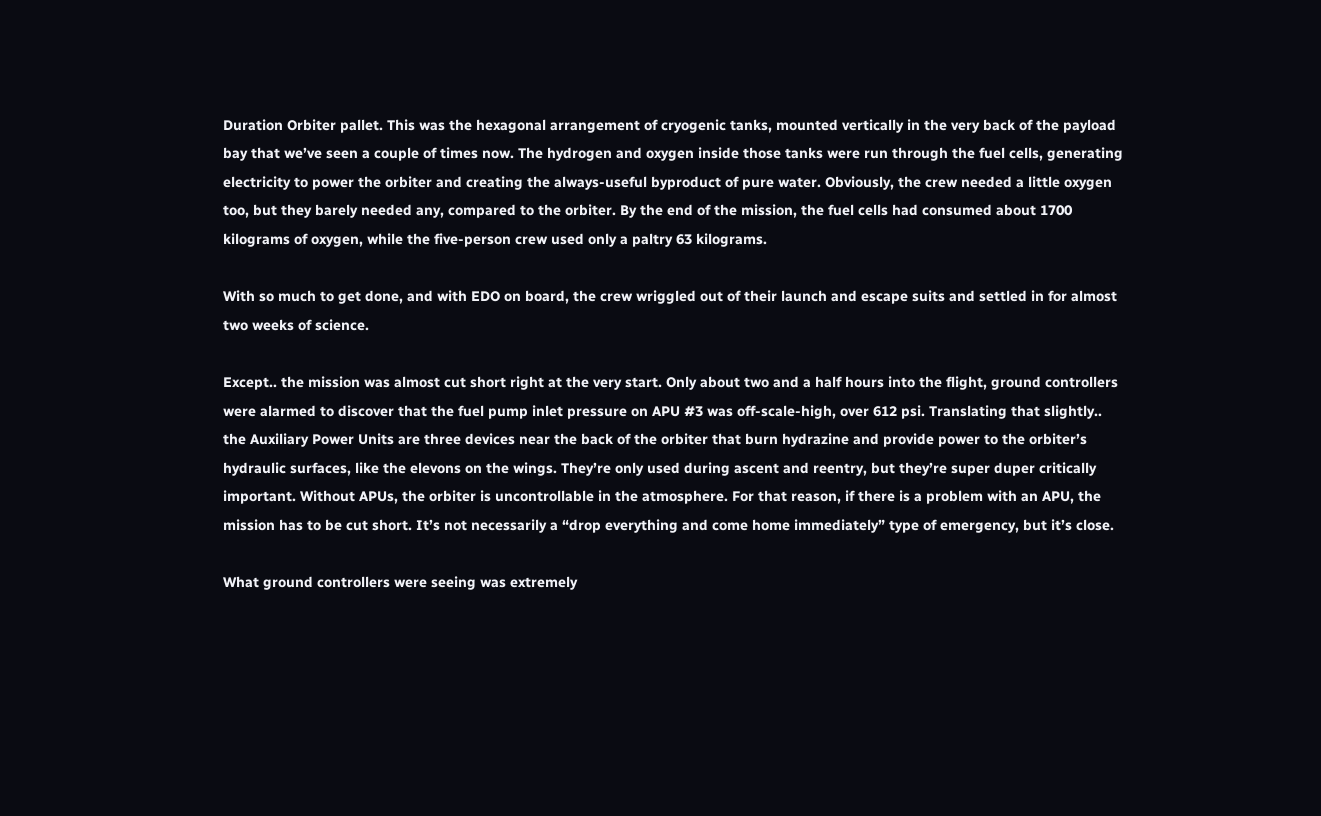Duration Orbiter pallet. This was the hexagonal arrangement of cryogenic tanks, mounted vertically in the very back of the payload bay that we’ve seen a couple of times now. The hydrogen and oxygen inside those tanks were run through the fuel cells, generating electricity to power the orbiter and creating the always-useful byproduct of pure water. Obviously, the crew needed a little oxygen too, but they barely needed any, compared to the orbiter. By the end of the mission, the fuel cells had consumed about 1700 kilograms of oxygen, while the five-person crew used only a paltry 63 kilograms.

With so much to get done, and with EDO on board, the crew wriggled out of their launch and escape suits and settled in for almost two weeks of science.

Except.. the mission was almost cut short right at the very start. Only about two and a half hours into the flight, ground controllers were alarmed to discover that the fuel pump inlet pressure on APU #3 was off-scale-high, over 612 psi. Translating that slightly.. the Auxiliary Power Units are three devices near the back of the orbiter that burn hydrazine and provide power to the orbiter’s hydraulic surfaces, like the elevons on the wings. They’re only used during ascent and reentry, but they’re super duper critically important. Without APUs, the orbiter is uncontrollable in the atmosphere. For that reason, if there is a problem with an APU, the mission has to be cut short. It’s not necessarily a “drop everything and come home immediately” type of emergency, but it’s close.

What ground controllers were seeing was extremely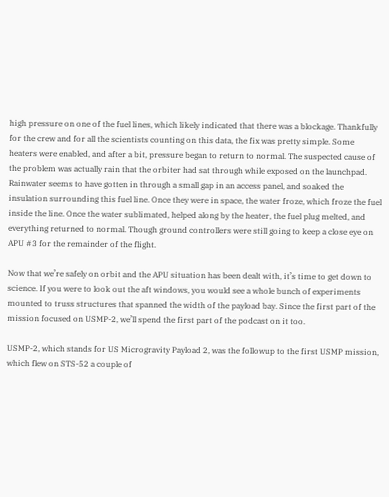high pressure on one of the fuel lines, which likely indicated that there was a blockage. Thankfully for the crew and for all the scientists counting on this data, the fix was pretty simple. Some heaters were enabled, and after a bit, pressure began to return to normal. The suspected cause of the problem was actually rain that the orbiter had sat through while exposed on the launchpad. Rainwater seems to have gotten in through a small gap in an access panel, and soaked the insulation surrounding this fuel line. Once they were in space, the water froze, which froze the fuel inside the line. Once the water sublimated, helped along by the heater, the fuel plug melted, and everything returned to normal. Though ground controllers were still going to keep a close eye on APU #3 for the remainder of the flight.

Now that we’re safely on orbit and the APU situation has been dealt with, it’s time to get down to science. If you were to look out the aft windows, you would see a whole bunch of experiments mounted to truss structures that spanned the width of the payload bay. Since the first part of the mission focused on USMP-2, we’ll spend the first part of the podcast on it too.

USMP-2, which stands for US Microgravity Payload 2, was the followup to the first USMP mission, which flew on STS-52 a couple of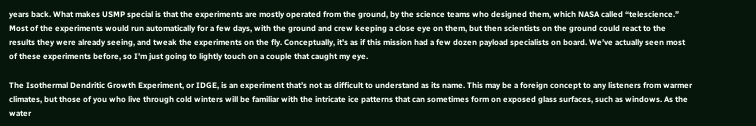years back. What makes USMP special is that the experiments are mostly operated from the ground, by the science teams who designed them, which NASA called “telescience.” Most of the experiments would run automatically for a few days, with the ground and crew keeping a close eye on them, but then scientists on the ground could react to the results they were already seeing, and tweak the experiments on the fly. Conceptually, it’s as if this mission had a few dozen payload specialists on board. We’ve actually seen most of these experiments before, so I’m just going to lightly touch on a couple that caught my eye.

The Isothermal Dendritic Growth Experiment, or IDGE, is an experiment that’s not as difficult to understand as its name. This may be a foreign concept to any listeners from warmer climates, but those of you who live through cold winters will be familiar with the intricate ice patterns that can sometimes form on exposed glass surfaces, such as windows. As the water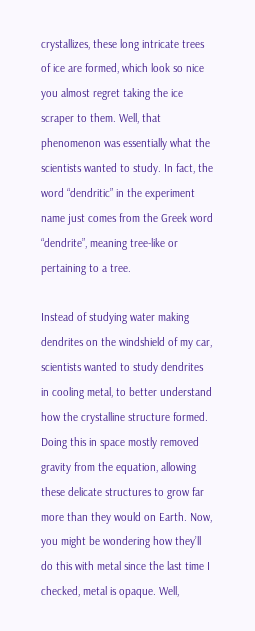crystallizes, these long intricate trees of ice are formed, which look so nice you almost regret taking the ice scraper to them. Well, that phenomenon was essentially what the scientists wanted to study. In fact, the word “dendritic” in the experiment name just comes from the Greek word “dendrite”, meaning tree-like or pertaining to a tree.

Instead of studying water making dendrites on the windshield of my car, scientists wanted to study dendrites in cooling metal, to better understand how the crystalline structure formed. Doing this in space mostly removed gravity from the equation, allowing these delicate structures to grow far more than they would on Earth. Now, you might be wondering how they’ll do this with metal since the last time I checked, metal is opaque. Well,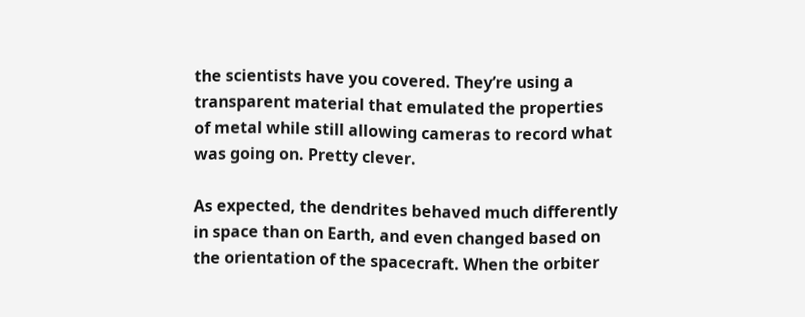the scientists have you covered. They’re using a transparent material that emulated the properties of metal while still allowing cameras to record what was going on. Pretty clever.

As expected, the dendrites behaved much differently in space than on Earth, and even changed based on the orientation of the spacecraft. When the orbiter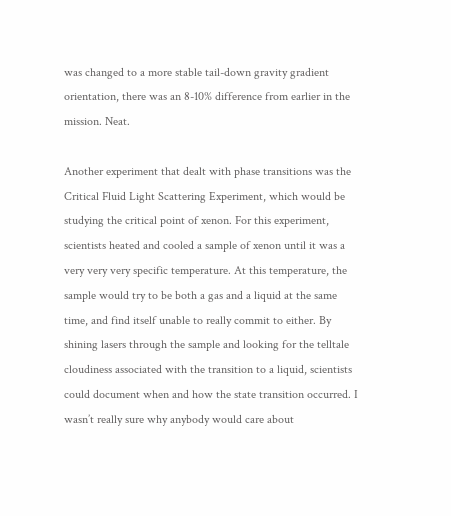was changed to a more stable tail-down gravity gradient orientation, there was an 8-10% difference from earlier in the mission. Neat.

Another experiment that dealt with phase transitions was the Critical Fluid Light Scattering Experiment, which would be studying the critical point of xenon. For this experiment, scientists heated and cooled a sample of xenon until it was a very very very specific temperature. At this temperature, the sample would try to be both a gas and a liquid at the same time, and find itself unable to really commit to either. By shining lasers through the sample and looking for the telltale cloudiness associated with the transition to a liquid, scientists could document when and how the state transition occurred. I wasn’t really sure why anybody would care about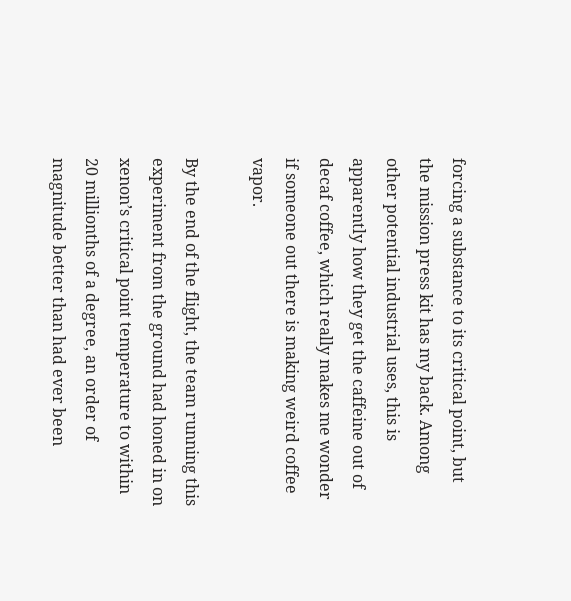forcing a substance to its critical point, but the mission press kit has my back. Among other potential industrial uses, this is apparently how they get the caffeine out of decaf coffee, which really makes me wonder if someone out there is making weird coffee vapor.

By the end of the flight, the team running this experiment from the ground had honed in on xenon’s critical point temperature to within 20 millionths of a degree, an order of magnitude better than had ever been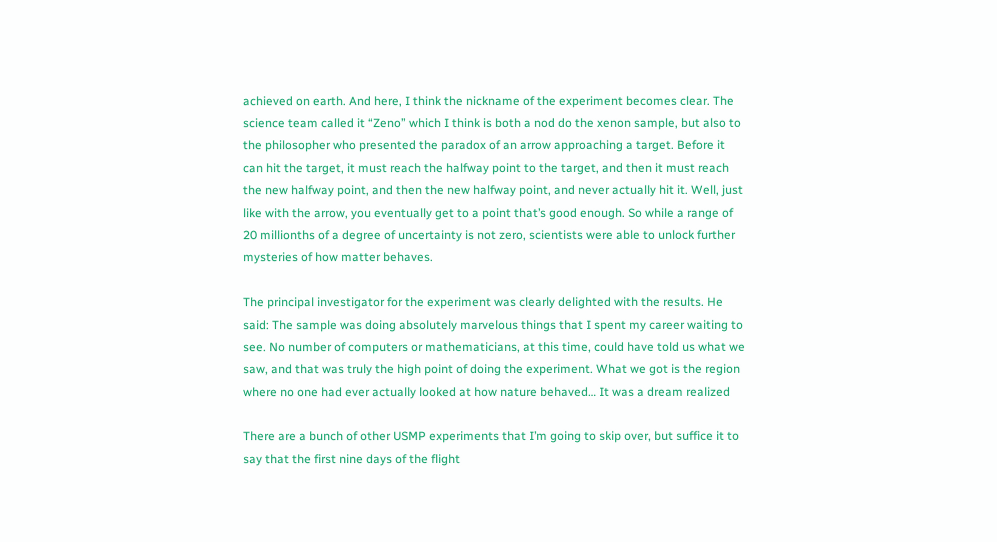achieved on earth. And here, I think the nickname of the experiment becomes clear. The science team called it “Zeno” which I think is both a nod do the xenon sample, but also to the philosopher who presented the paradox of an arrow approaching a target. Before it can hit the target, it must reach the halfway point to the target, and then it must reach the new halfway point, and then the new halfway point, and never actually hit it. Well, just like with the arrow, you eventually get to a point that’s good enough. So while a range of 20 millionths of a degree of uncertainty is not zero, scientists were able to unlock further mysteries of how matter behaves.

The principal investigator for the experiment was clearly delighted with the results. He said: The sample was doing absolutely marvelous things that I spent my career waiting to see. No number of computers or mathematicians, at this time, could have told us what we saw, and that was truly the high point of doing the experiment. What we got is the region where no one had ever actually looked at how nature behaved… It was a dream realized

There are a bunch of other USMP experiments that I’m going to skip over, but suffice it to say that the first nine days of the flight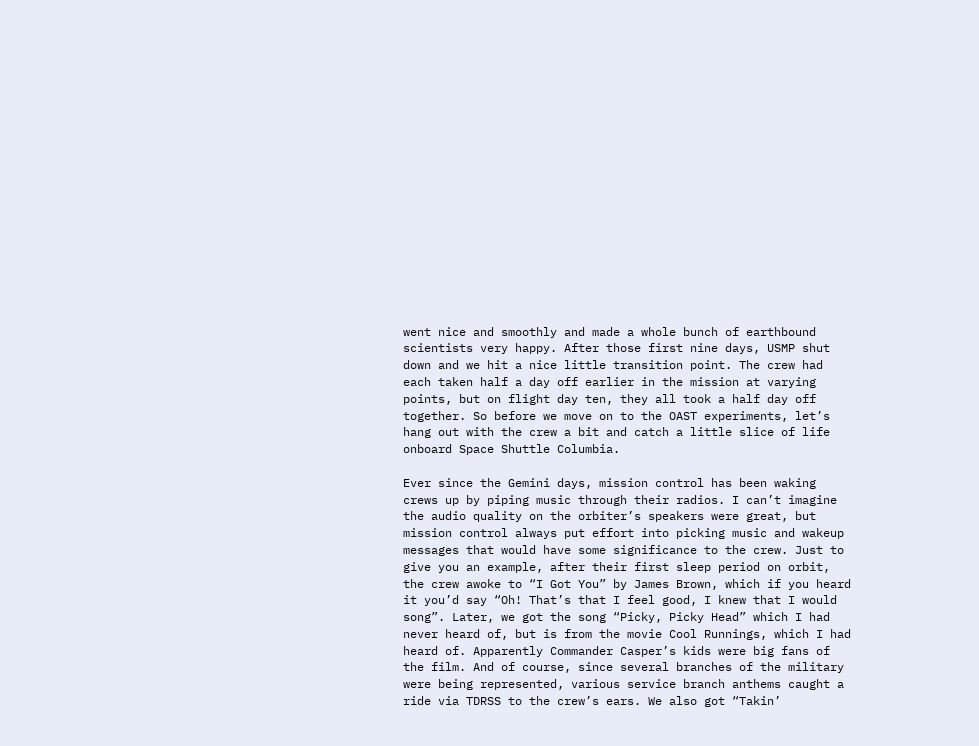went nice and smoothly and made a whole bunch of earthbound scientists very happy. After those first nine days, USMP shut down and we hit a nice little transition point. The crew had each taken half a day off earlier in the mission at varying points, but on flight day ten, they all took a half day off together. So before we move on to the OAST experiments, let’s hang out with the crew a bit and catch a little slice of life onboard Space Shuttle Columbia.

Ever since the Gemini days, mission control has been waking crews up by piping music through their radios. I can’t imagine the audio quality on the orbiter’s speakers were great, but mission control always put effort into picking music and wakeup messages that would have some significance to the crew. Just to give you an example, after their first sleep period on orbit, the crew awoke to “I Got You” by James Brown, which if you heard it you’d say “Oh! That’s that I feel good, I knew that I would song”. Later, we got the song “Picky, Picky Head” which I had never heard of, but is from the movie Cool Runnings, which I had heard of. Apparently Commander Casper’s kids were big fans of the film. And of course, since several branches of the military were being represented, various service branch anthems caught a ride via TDRSS to the crew’s ears. We also got “Takin’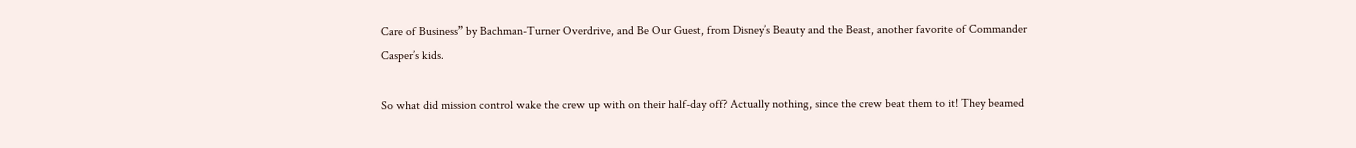Care of Business” by Bachman-Turner Overdrive, and Be Our Guest, from Disney’s Beauty and the Beast, another favorite of Commander Casper’s kids.

So what did mission control wake the crew up with on their half-day off? Actually nothing, since the crew beat them to it! They beamed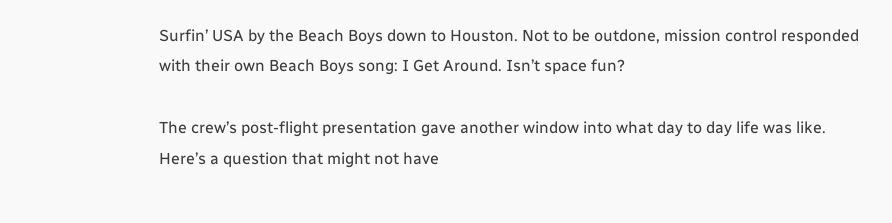Surfin’ USA by the Beach Boys down to Houston. Not to be outdone, mission control responded with their own Beach Boys song: I Get Around. Isn’t space fun?

The crew’s post-flight presentation gave another window into what day to day life was like. Here’s a question that might not have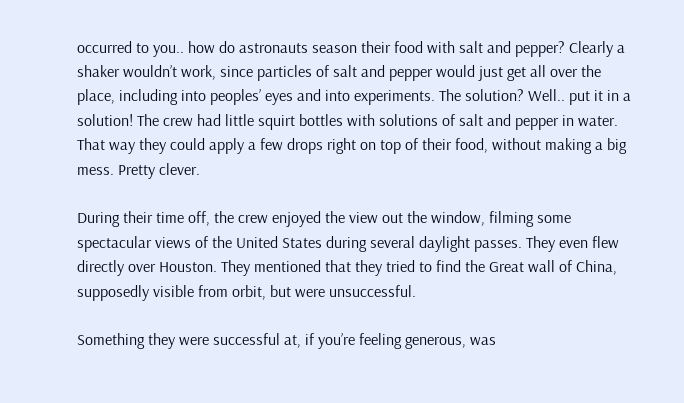occurred to you.. how do astronauts season their food with salt and pepper? Clearly a shaker wouldn’t work, since particles of salt and pepper would just get all over the place, including into peoples’ eyes and into experiments. The solution? Well.. put it in a solution! The crew had little squirt bottles with solutions of salt and pepper in water. That way they could apply a few drops right on top of their food, without making a big mess. Pretty clever.

During their time off, the crew enjoyed the view out the window, filming some spectacular views of the United States during several daylight passes. They even flew directly over Houston. They mentioned that they tried to find the Great wall of China, supposedly visible from orbit, but were unsuccessful.

Something they were successful at, if you’re feeling generous, was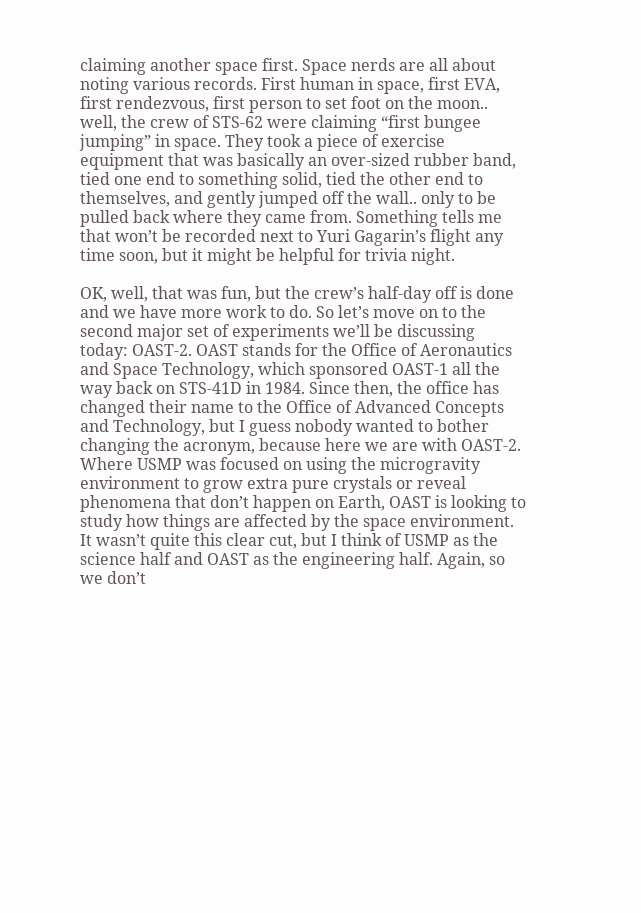claiming another space first. Space nerds are all about noting various records. First human in space, first EVA, first rendezvous, first person to set foot on the moon.. well, the crew of STS-62 were claiming “first bungee jumping” in space. They took a piece of exercise equipment that was basically an over-sized rubber band, tied one end to something solid, tied the other end to themselves, and gently jumped off the wall.. only to be pulled back where they came from. Something tells me that won’t be recorded next to Yuri Gagarin’s flight any time soon, but it might be helpful for trivia night.

OK, well, that was fun, but the crew’s half-day off is done and we have more work to do. So let’s move on to the second major set of experiments we’ll be discussing today: OAST-2. OAST stands for the Office of Aeronautics and Space Technology, which sponsored OAST-1 all the way back on STS-41D in 1984. Since then, the office has changed their name to the Office of Advanced Concepts and Technology, but I guess nobody wanted to bother changing the acronym, because here we are with OAST-2. Where USMP was focused on using the microgravity environment to grow extra pure crystals or reveal phenomena that don’t happen on Earth, OAST is looking to study how things are affected by the space environment. It wasn’t quite this clear cut, but I think of USMP as the science half and OAST as the engineering half. Again, so we don’t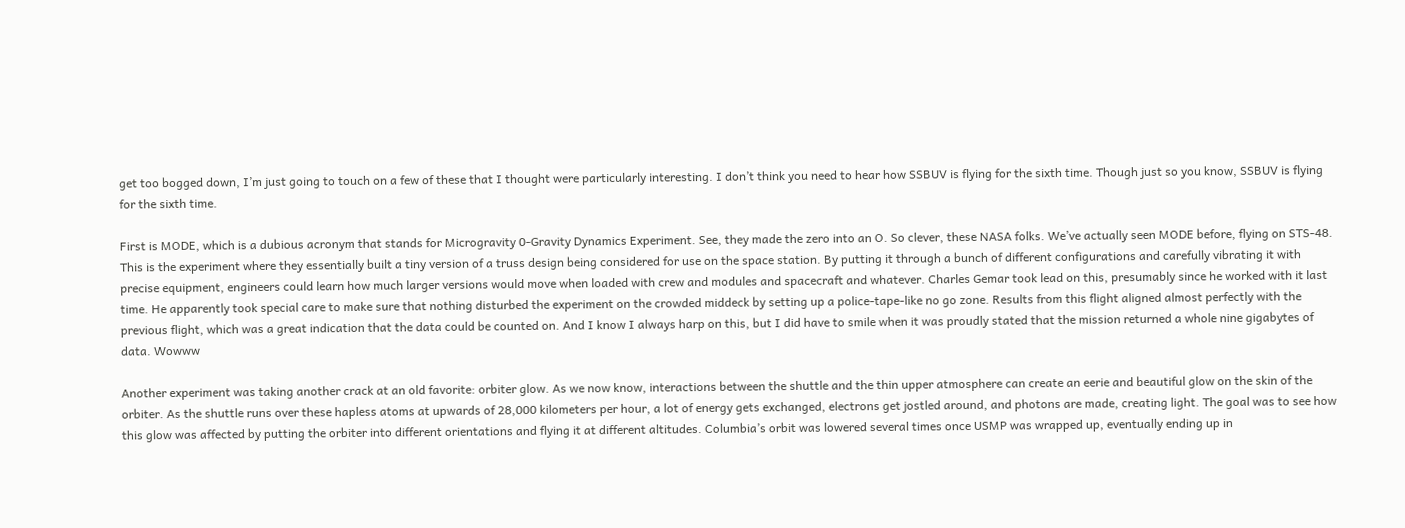get too bogged down, I’m just going to touch on a few of these that I thought were particularly interesting. I don’t think you need to hear how SSBUV is flying for the sixth time. Though just so you know, SSBUV is flying for the sixth time.

First is MODE, which is a dubious acronym that stands for Microgravity 0-Gravity Dynamics Experiment. See, they made the zero into an O. So clever, these NASA folks. We’ve actually seen MODE before, flying on STS-48. This is the experiment where they essentially built a tiny version of a truss design being considered for use on the space station. By putting it through a bunch of different configurations and carefully vibrating it with precise equipment, engineers could learn how much larger versions would move when loaded with crew and modules and spacecraft and whatever. Charles Gemar took lead on this, presumably since he worked with it last time. He apparently took special care to make sure that nothing disturbed the experiment on the crowded middeck by setting up a police-tape-like no go zone. Results from this flight aligned almost perfectly with the previous flight, which was a great indication that the data could be counted on. And I know I always harp on this, but I did have to smile when it was proudly stated that the mission returned a whole nine gigabytes of data. Wowww

Another experiment was taking another crack at an old favorite: orbiter glow. As we now know, interactions between the shuttle and the thin upper atmosphere can create an eerie and beautiful glow on the skin of the orbiter. As the shuttle runs over these hapless atoms at upwards of 28,000 kilometers per hour, a lot of energy gets exchanged, electrons get jostled around, and photons are made, creating light. The goal was to see how this glow was affected by putting the orbiter into different orientations and flying it at different altitudes. Columbia’s orbit was lowered several times once USMP was wrapped up, eventually ending up in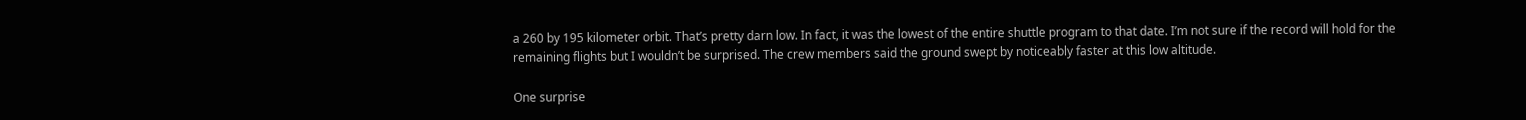a 260 by 195 kilometer orbit. That’s pretty darn low. In fact, it was the lowest of the entire shuttle program to that date. I’m not sure if the record will hold for the remaining flights but I wouldn’t be surprised. The crew members said the ground swept by noticeably faster at this low altitude.

One surprise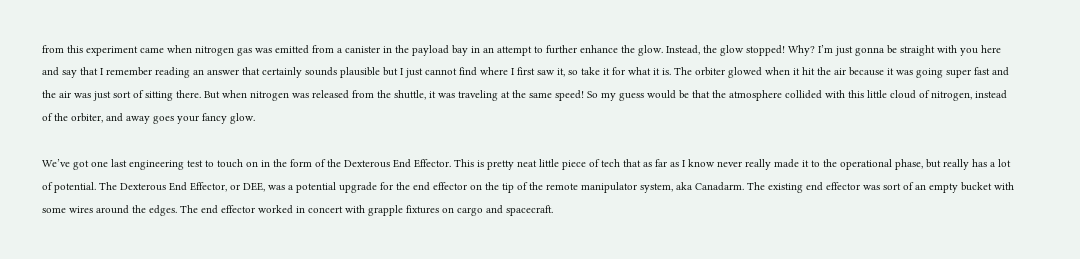from this experiment came when nitrogen gas was emitted from a canister in the payload bay in an attempt to further enhance the glow. Instead, the glow stopped! Why? I’m just gonna be straight with you here and say that I remember reading an answer that certainly sounds plausible but I just cannot find where I first saw it, so take it for what it is. The orbiter glowed when it hit the air because it was going super fast and the air was just sort of sitting there. But when nitrogen was released from the shuttle, it was traveling at the same speed! So my guess would be that the atmosphere collided with this little cloud of nitrogen, instead of the orbiter, and away goes your fancy glow.

We’ve got one last engineering test to touch on in the form of the Dexterous End Effector. This is pretty neat little piece of tech that as far as I know never really made it to the operational phase, but really has a lot of potential. The Dexterous End Effector, or DEE, was a potential upgrade for the end effector on the tip of the remote manipulator system, aka Canadarm. The existing end effector was sort of an empty bucket with some wires around the edges. The end effector worked in concert with grapple fixtures on cargo and spacecraft.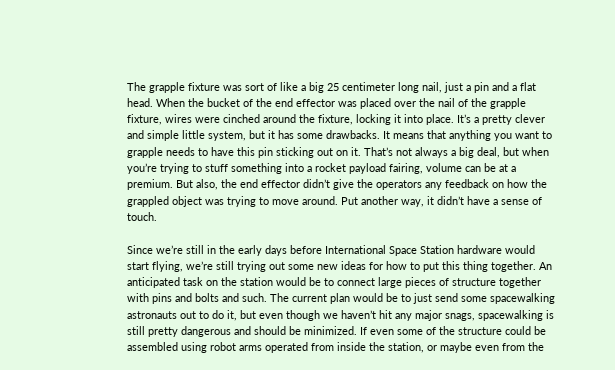The grapple fixture was sort of like a big 25 centimeter long nail, just a pin and a flat head. When the bucket of the end effector was placed over the nail of the grapple fixture, wires were cinched around the fixture, locking it into place. It’s a pretty clever and simple little system, but it has some drawbacks. It means that anything you want to grapple needs to have this pin sticking out on it. That’s not always a big deal, but when you’re trying to stuff something into a rocket payload fairing, volume can be at a premium. But also, the end effector didn’t give the operators any feedback on how the grappled object was trying to move around. Put another way, it didn’t have a sense of touch.

Since we’re still in the early days before International Space Station hardware would start flying, we’re still trying out some new ideas for how to put this thing together. An anticipated task on the station would be to connect large pieces of structure together with pins and bolts and such. The current plan would be to just send some spacewalking astronauts out to do it, but even though we haven’t hit any major snags, spacewalking is still pretty dangerous and should be minimized. If even some of the structure could be assembled using robot arms operated from inside the station, or maybe even from the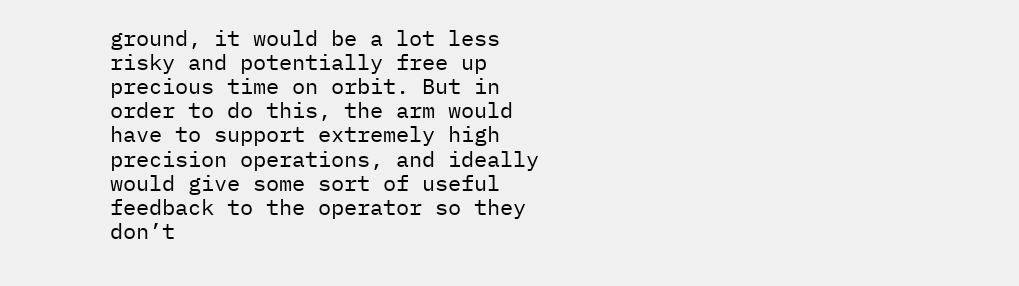ground, it would be a lot less risky and potentially free up precious time on orbit. But in order to do this, the arm would have to support extremely high precision operations, and ideally would give some sort of useful feedback to the operator so they don’t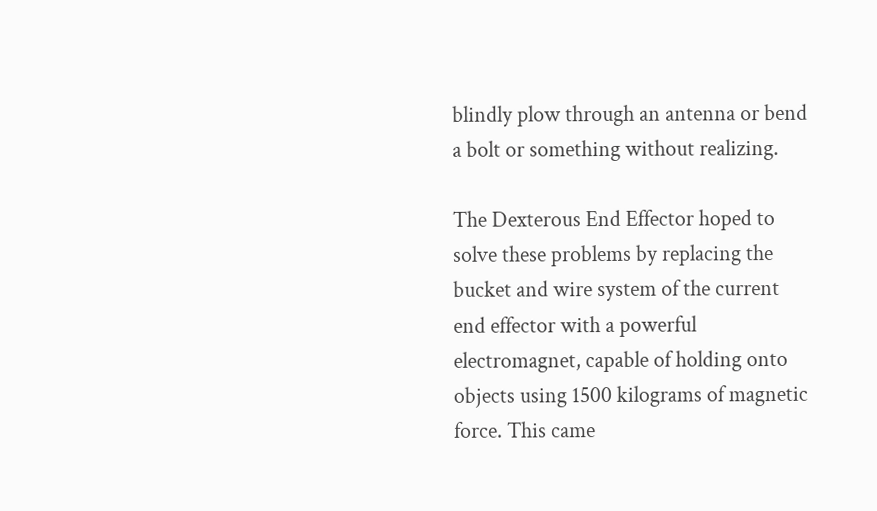blindly plow through an antenna or bend a bolt or something without realizing.

The Dexterous End Effector hoped to solve these problems by replacing the bucket and wire system of the current end effector with a powerful electromagnet, capable of holding onto objects using 1500 kilograms of magnetic force. This came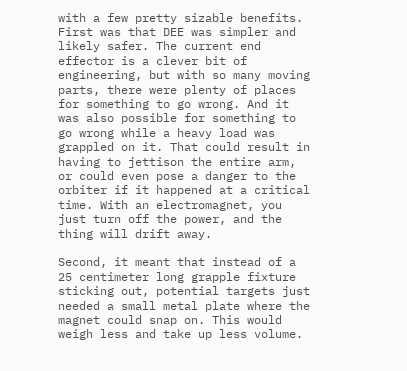with a few pretty sizable benefits. First was that DEE was simpler and likely safer. The current end effector is a clever bit of engineering, but with so many moving parts, there were plenty of places for something to go wrong. And it was also possible for something to go wrong while a heavy load was grappled on it. That could result in having to jettison the entire arm, or could even pose a danger to the orbiter if it happened at a critical time. With an electromagnet, you just turn off the power, and the thing will drift away.

Second, it meant that instead of a 25 centimeter long grapple fixture sticking out, potential targets just needed a small metal plate where the magnet could snap on. This would weigh less and take up less volume.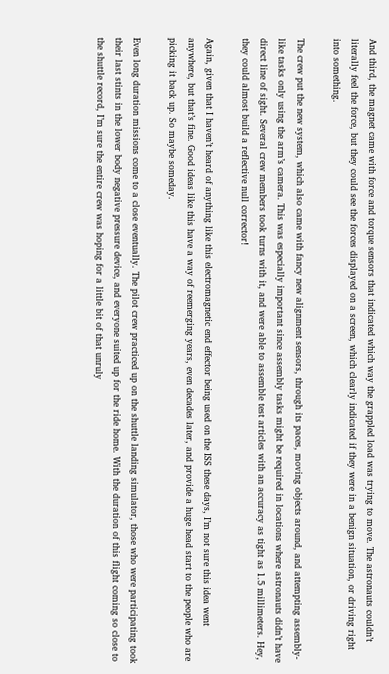And third, the magnet came with force and torque sensors that indicated which way the grappled load was trying to move. The astronauts couldn’t literally feel the force, but they could see the forces displayed on a screen, which clearly indicated if they were in a benign situation, or driving right into something.

The crew put the new system, which also came with fancy new alignment sensors, through its paces, moving objects around, and attempting assembly-like tasks only using the arm’s camera. This was especially important since assembly tasks might be required in locations where astronauts didn’t have direct line of sight. Several crew members took turns with it, and were able to assemble test articles with an accuracy as tight as 1.5 millimeters. Hey, they could almost build a reflective null corrector!

Again, given that I haven’t heard of anything like this electromagnetic end effector being used on the ISS these days, I’m not sure this idea went anywhere, but that’s fine. Good ideas like this have a way of reemerging years, even decades later, and provide a huge head start to the people who are picking it back up. So maybe someday.

Even long duration missions come to a close eventually. The pilot crew practiced up on the shuttle landing simulator, those who were participating took their last stints in the lower body negative pressure device, and everyone suited up for the ride home. With the duration of this flight coming so close to the shuttle record, I’m sure the entire crew was hoping for a little bit of that unruly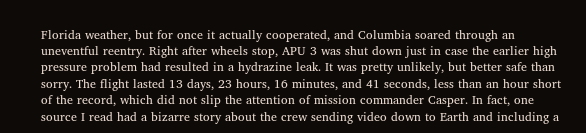Florida weather, but for once it actually cooperated, and Columbia soared through an uneventful reentry. Right after wheels stop, APU 3 was shut down just in case the earlier high pressure problem had resulted in a hydrazine leak. It was pretty unlikely, but better safe than sorry. The flight lasted 13 days, 23 hours, 16 minutes, and 41 seconds, less than an hour short of the record, which did not slip the attention of mission commander Casper. In fact, one source I read had a bizarre story about the crew sending video down to Earth and including a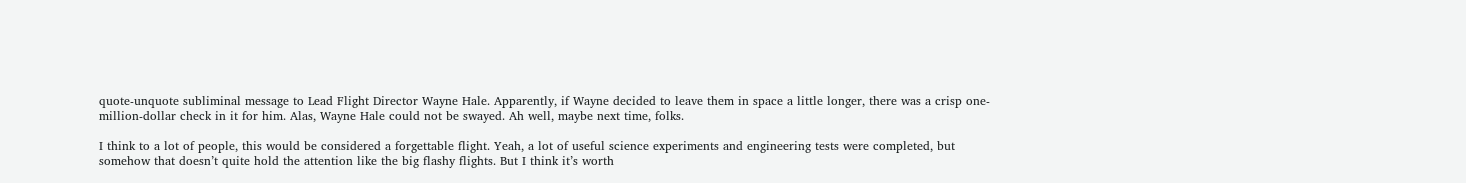quote-unquote subliminal message to Lead Flight Director Wayne Hale. Apparently, if Wayne decided to leave them in space a little longer, there was a crisp one-million-dollar check in it for him. Alas, Wayne Hale could not be swayed. Ah well, maybe next time, folks.

I think to a lot of people, this would be considered a forgettable flight. Yeah, a lot of useful science experiments and engineering tests were completed, but somehow that doesn’t quite hold the attention like the big flashy flights. But I think it’s worth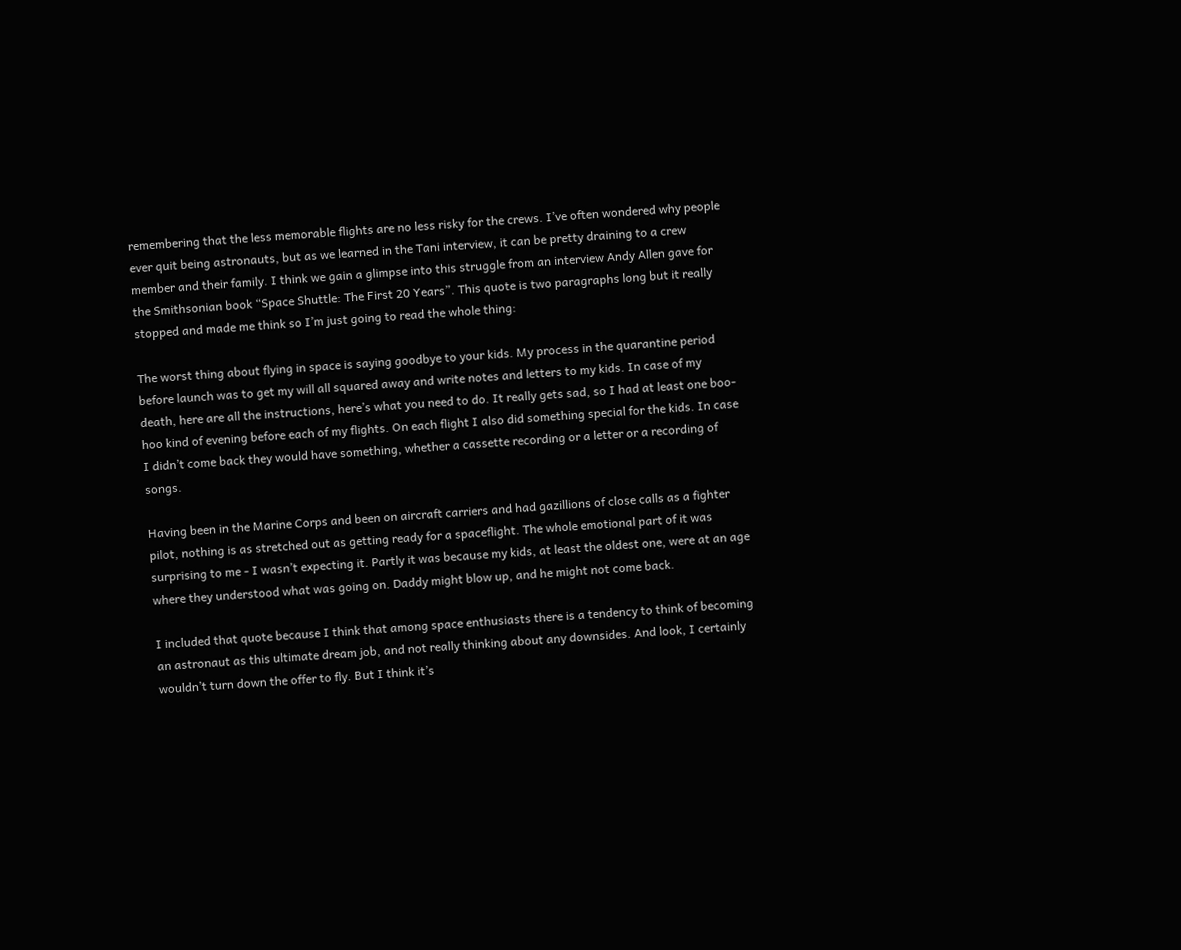remembering that the less memorable flights are no less risky for the crews. I’ve often wondered why people ever quit being astronauts, but as we learned in the Tani interview, it can be pretty draining to a crew member and their family. I think we gain a glimpse into this struggle from an interview Andy Allen gave for the Smithsonian book “Space Shuttle: The First 20 Years”. This quote is two paragraphs long but it really stopped and made me think so I’m just going to read the whole thing:

The worst thing about flying in space is saying goodbye to your kids. My process in the quarantine period before launch was to get my will all squared away and write notes and letters to my kids. In case of my death, here are all the instructions, here’s what you need to do. It really gets sad, so I had at least one boo-hoo kind of evening before each of my flights. On each flight I also did something special for the kids. In case I didn’t come back they would have something, whether a cassette recording or a letter or a recording of songs.

Having been in the Marine Corps and been on aircraft carriers and had gazillions of close calls as a fighter pilot, nothing is as stretched out as getting ready for a spaceflight. The whole emotional part of it was surprising to me - I wasn’t expecting it. Partly it was because my kids, at least the oldest one, were at an age where they understood what was going on. Daddy might blow up, and he might not come back.

I included that quote because I think that among space enthusiasts there is a tendency to think of becoming an astronaut as this ultimate dream job, and not really thinking about any downsides. And look, I certainly wouldn’t turn down the offer to fly. But I think it’s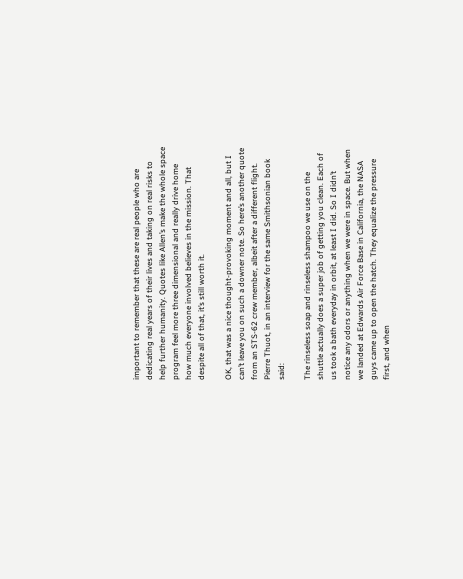important to remember that these are real people who are dedicating real years of their lives and taking on real risks to help further humanity. Quotes like Allen’s make the whole space program feel more three dimensional and really drive home how much everyone involved believes in the mission. That despite all of that, it’s still worth it.

OK, that was a nice thought-provoking moment and all, but I can’t leave you on such a downer note. So here’s another quote from an STS-62 crew member, albeit after a different flight. Pierre Thuot, in an interview for the same Smithsonian book said:

The rinseless soap and rinseless shampoo we use on the shuttle actually does a super job of getting you clean. Each of us took a bath everyday in orbit, at least I did. So I didn’t notice any odors or anything when we were in space. But when we landed at Edwards Air Force Base in California, the NASA guys came up to open the hatch. They equalize the pressure first, and when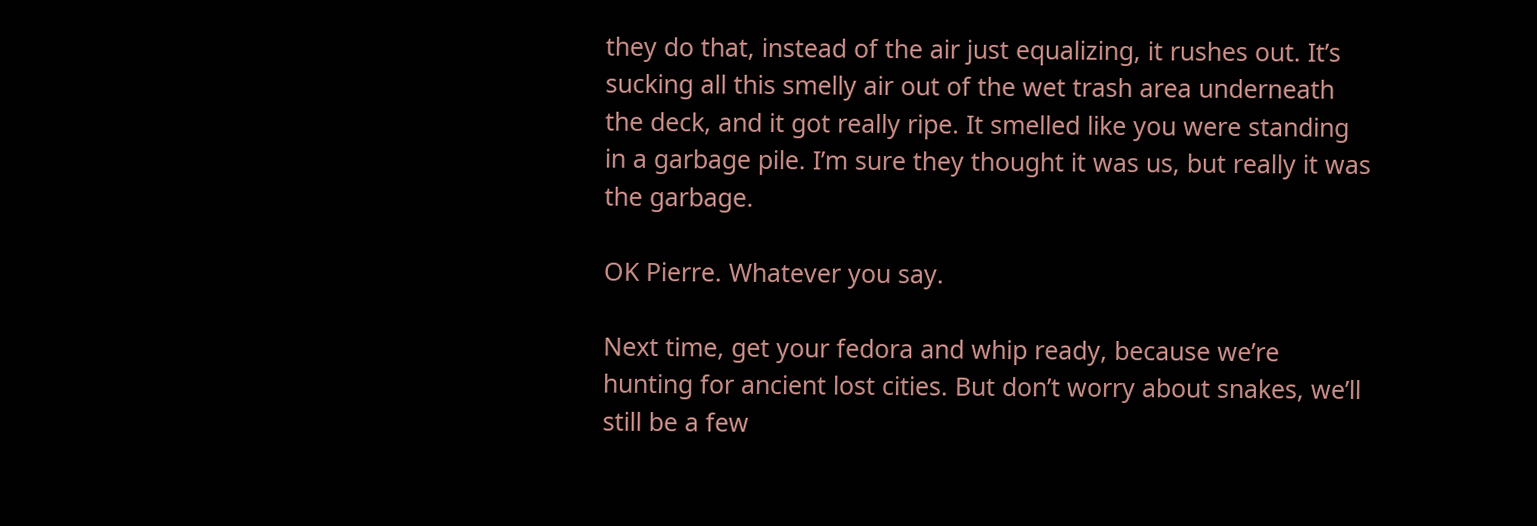they do that, instead of the air just equalizing, it rushes out. It’s sucking all this smelly air out of the wet trash area underneath the deck, and it got really ripe. It smelled like you were standing in a garbage pile. I’m sure they thought it was us, but really it was the garbage.

OK Pierre. Whatever you say.

Next time, get your fedora and whip ready, because we’re hunting for ancient lost cities. But don’t worry about snakes, we’ll still be a few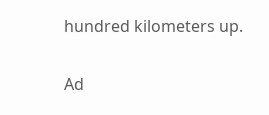hundred kilometers up.

Ad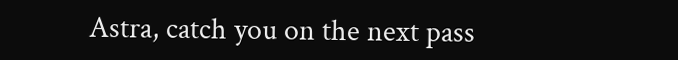Astra, catch you on the next pass